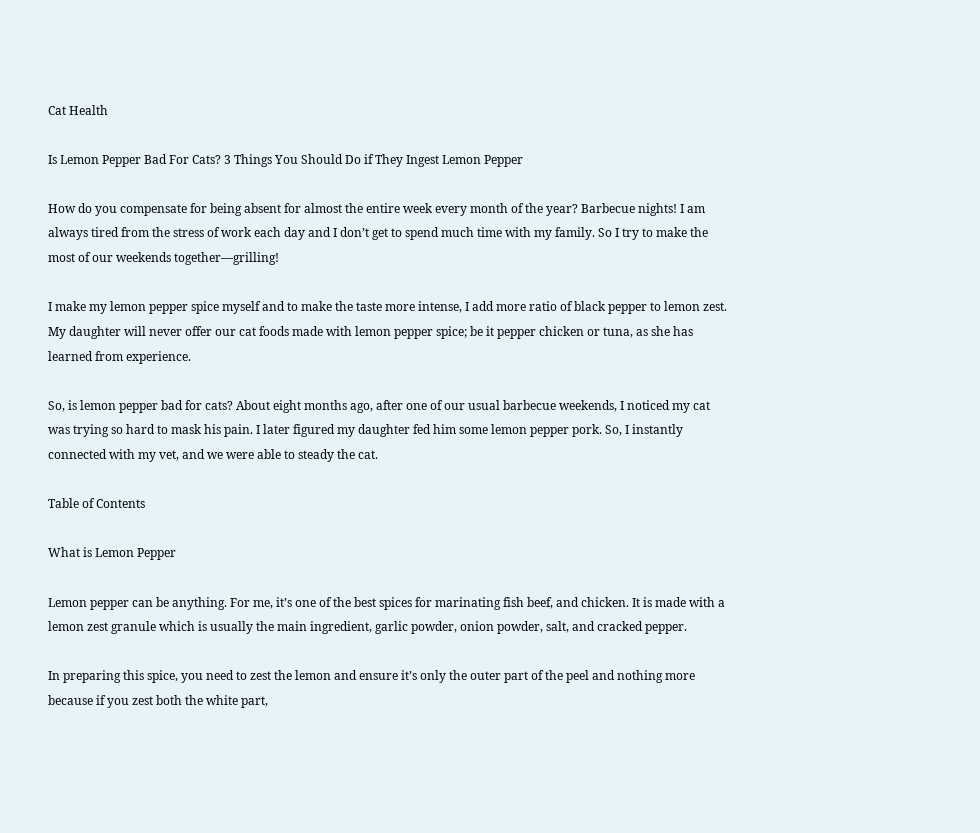Cat Health

Is Lemon Pepper Bad For Cats? 3 Things You Should Do if They Ingest Lemon Pepper

How do you compensate for being absent for almost the entire week every month of the year? Barbecue nights! I am always tired from the stress of work each day and I don’t get to spend much time with my family. So I try to make the most of our weekends together—grilling!

I make my lemon pepper spice myself and to make the taste more intense, I add more ratio of black pepper to lemon zest. My daughter will never offer our cat foods made with lemon pepper spice; be it pepper chicken or tuna, as she has learned from experience.

So, is lemon pepper bad for cats? About eight months ago, after one of our usual barbecue weekends, I noticed my cat was trying so hard to mask his pain. I later figured my daughter fed him some lemon pepper pork. So, I instantly connected with my vet, and we were able to steady the cat.

Table of Contents

What is Lemon Pepper

Lemon pepper can be anything. For me, it’s one of the best spices for marinating fish beef, and chicken. It is made with a lemon zest granule which is usually the main ingredient, garlic powder, onion powder, salt, and cracked pepper.

In preparing this spice, you need to zest the lemon and ensure it’s only the outer part of the peel and nothing more because if you zest both the white part,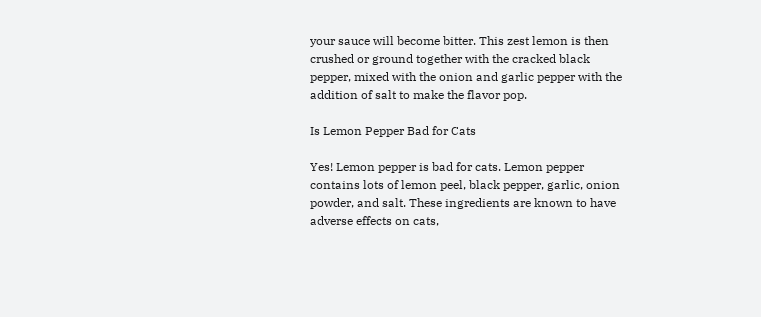your sauce will become bitter. This zest lemon is then crushed or ground together with the cracked black pepper, mixed with the onion and garlic pepper with the addition of salt to make the flavor pop.

Is Lemon Pepper Bad for Cats

Yes! Lemon pepper is bad for cats. Lemon pepper contains lots of lemon peel, black pepper, garlic, onion powder, and salt. These ingredients are known to have adverse effects on cats,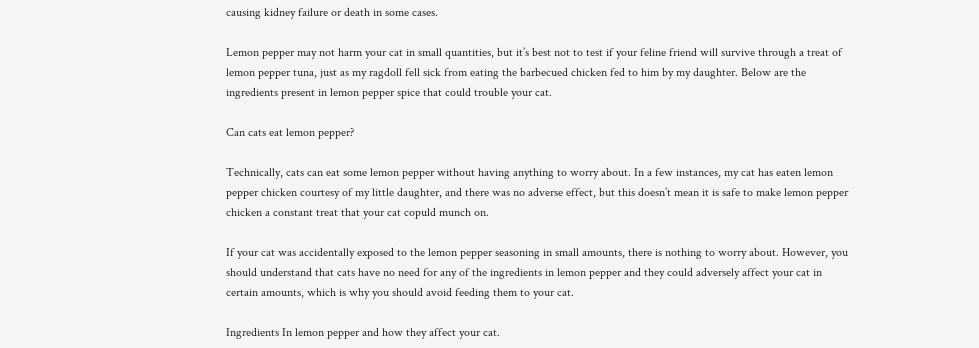causing kidney failure or death in some cases.

Lemon pepper may not harm your cat in small quantities, but it’s best not to test if your feline friend will survive through a treat of lemon pepper tuna, just as my ragdoll fell sick from eating the barbecued chicken fed to him by my daughter. Below are the ingredients present in lemon pepper spice that could trouble your cat.

Can cats eat lemon pepper?

Technically, cats can eat some lemon pepper without having anything to worry about. In a few instances, my cat has eaten lemon pepper chicken courtesy of my little daughter, and there was no adverse effect, but this doesn’t mean it is safe to make lemon pepper chicken a constant treat that your cat copuld munch on.

If your cat was accidentally exposed to the lemon pepper seasoning in small amounts, there is nothing to worry about. However, you should understand that cats have no need for any of the ingredients in lemon pepper and they could adversely affect your cat in certain amounts, which is why you should avoid feeding them to your cat.

Ingredients In lemon pepper and how they affect your cat.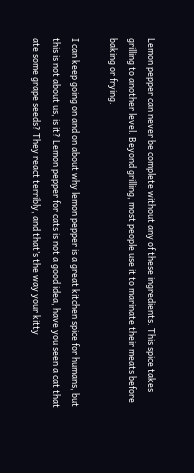Lemon pepper can never be complete without any of these ingredients. This spice takes grilling to another level. Beyond grilling, most people use it to marinate their meats before baking or frying.

I can keep going on and on about why lemon pepper is a great kitchen spice for humans, but this is not about us, is it? Lemon pepper for cats is not a good idea, have you seen a cat that ate some grape seeds? They react terribly, and that’s the way your kitty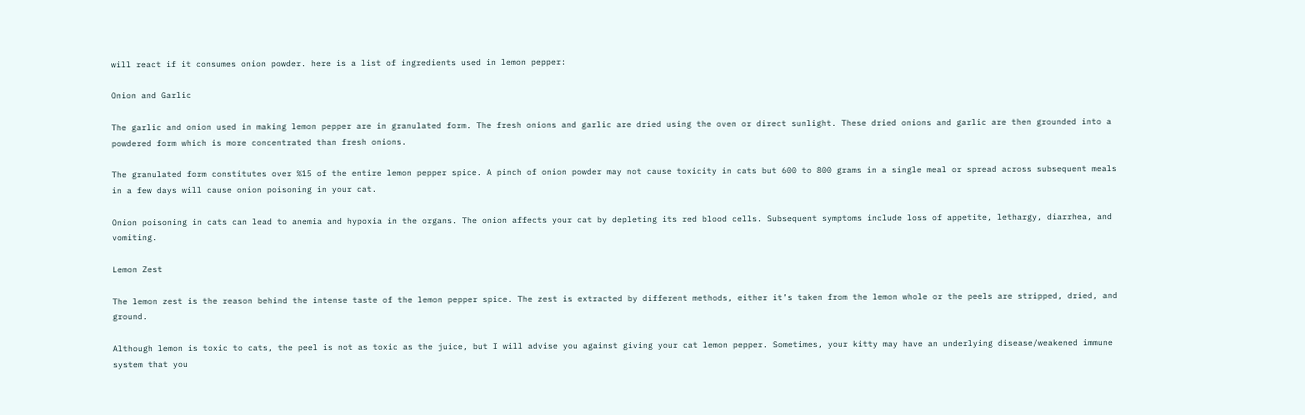will react if it consumes onion powder. here is a list of ingredients used in lemon pepper:

Onion and Garlic

The garlic and onion used in making lemon pepper are in granulated form. The fresh onions and garlic are dried using the oven or direct sunlight. These dried onions and garlic are then grounded into a powdered form which is more concentrated than fresh onions.

The granulated form constitutes over %15 of the entire lemon pepper spice. A pinch of onion powder may not cause toxicity in cats but 600 to 800 grams in a single meal or spread across subsequent meals in a few days will cause onion poisoning in your cat.

Onion poisoning in cats can lead to anemia and hypoxia in the organs. The onion affects your cat by depleting its red blood cells. Subsequent symptoms include loss of appetite, lethargy, diarrhea, and vomiting.

Lemon Zest

The lemon zest is the reason behind the intense taste of the lemon pepper spice. The zest is extracted by different methods, either it’s taken from the lemon whole or the peels are stripped, dried, and ground.

Although lemon is toxic to cats, the peel is not as toxic as the juice, but I will advise you against giving your cat lemon pepper. Sometimes, your kitty may have an underlying disease/weakened immune system that you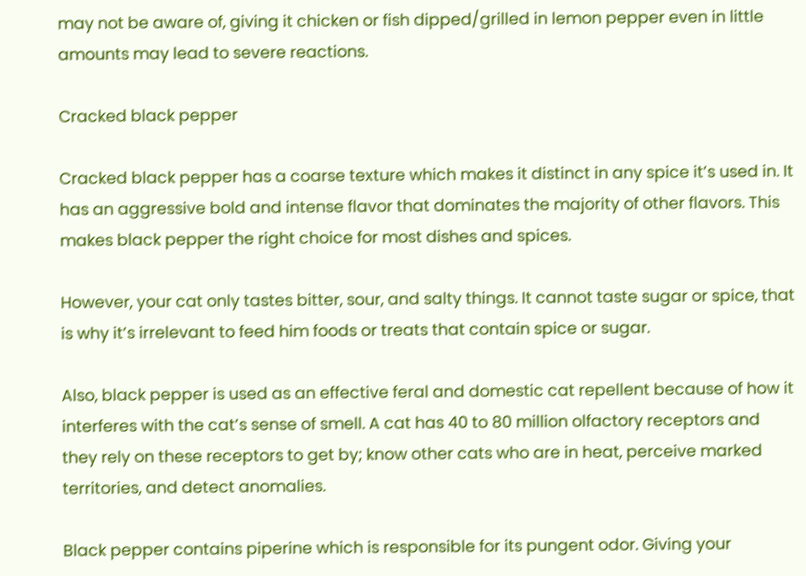may not be aware of, giving it chicken or fish dipped/grilled in lemon pepper even in little amounts may lead to severe reactions.

Cracked black pepper

Cracked black pepper has a coarse texture which makes it distinct in any spice it’s used in. It has an aggressive bold and intense flavor that dominates the majority of other flavors. This makes black pepper the right choice for most dishes and spices.

However, your cat only tastes bitter, sour, and salty things. It cannot taste sugar or spice, that is why it’s irrelevant to feed him foods or treats that contain spice or sugar.

Also, black pepper is used as an effective feral and domestic cat repellent because of how it interferes with the cat’s sense of smell. A cat has 40 to 80 million olfactory receptors and they rely on these receptors to get by; know other cats who are in heat, perceive marked territories, and detect anomalies.

Black pepper contains piperine which is responsible for its pungent odor. Giving your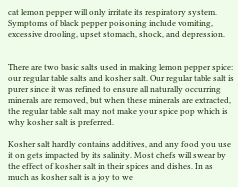cat lemon pepper will only irritate its respiratory system. Symptoms of black pepper poisoning include vomiting, excessive drooling, upset stomach, shock, and depression.


There are two basic salts used in making lemon pepper spice: our regular table salts and kosher salt. Our regular table salt is purer since it was refined to ensure all naturally occurring minerals are removed, but when these minerals are extracted, the regular table salt may not make your spice pop which is why kosher salt is preferred.

Kosher salt hardly contains additives, and any food you use it on gets impacted by its salinity. Most chefs will swear by the effect of kosher salt in their spices and dishes. In as much as kosher salt is a joy to we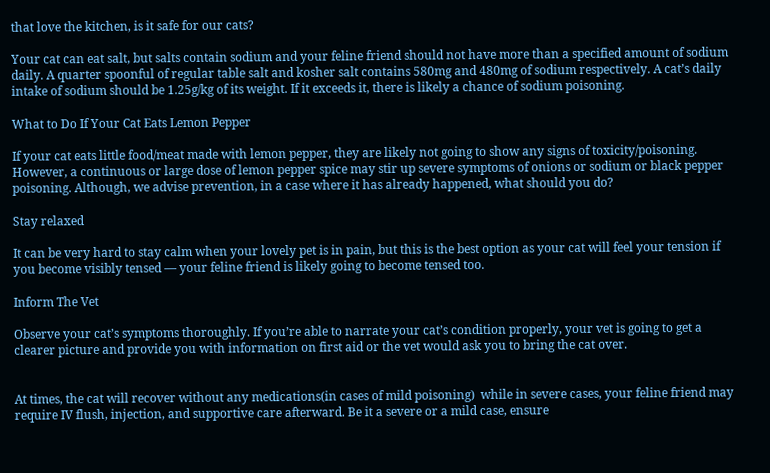that love the kitchen, is it safe for our cats?

Your cat can eat salt, but salts contain sodium and your feline friend should not have more than a specified amount of sodium daily. A quarter spoonful of regular table salt and kosher salt contains 580mg and 480mg of sodium respectively. A cat’s daily intake of sodium should be 1.25g/kg of its weight. If it exceeds it, there is likely a chance of sodium poisoning.

What to Do If Your Cat Eats Lemon Pepper

If your cat eats little food/meat made with lemon pepper, they are likely not going to show any signs of toxicity/poisoning. However, a continuous or large dose of lemon pepper spice may stir up severe symptoms of onions or sodium or black pepper poisoning. Although, we advise prevention, in a case where it has already happened, what should you do?

Stay relaxed

It can be very hard to stay calm when your lovely pet is in pain, but this is the best option as your cat will feel your tension if you become visibly tensed — your feline friend is likely going to become tensed too.

Inform The Vet

Observe your cat’s symptoms thoroughly. If you’re able to narrate your cat’s condition properly, your vet is going to get a clearer picture and provide you with information on first aid or the vet would ask you to bring the cat over.


At times, the cat will recover without any medications(in cases of mild poisoning)  while in severe cases, your feline friend may require IV flush, injection, and supportive care afterward. Be it a severe or a mild case, ensure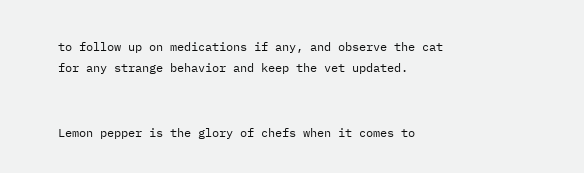to follow up on medications if any, and observe the cat for any strange behavior and keep the vet updated.


Lemon pepper is the glory of chefs when it comes to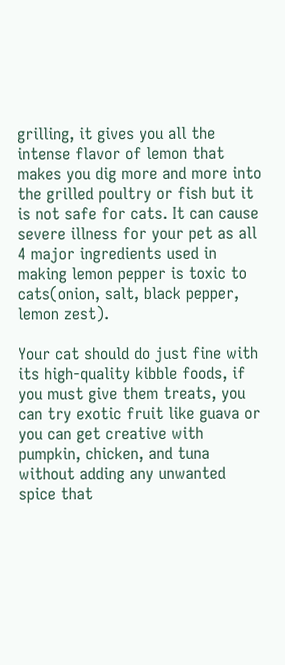grilling, it gives you all the intense flavor of lemon that makes you dig more and more into the grilled poultry or fish but it is not safe for cats. It can cause severe illness for your pet as all 4 major ingredients used in making lemon pepper is toxic to cats(onion, salt, black pepper, lemon zest).

Your cat should do just fine with its high-quality kibble foods, if you must give them treats, you can try exotic fruit like guava or you can get creative with pumpkin, chicken, and tuna without adding any unwanted spice that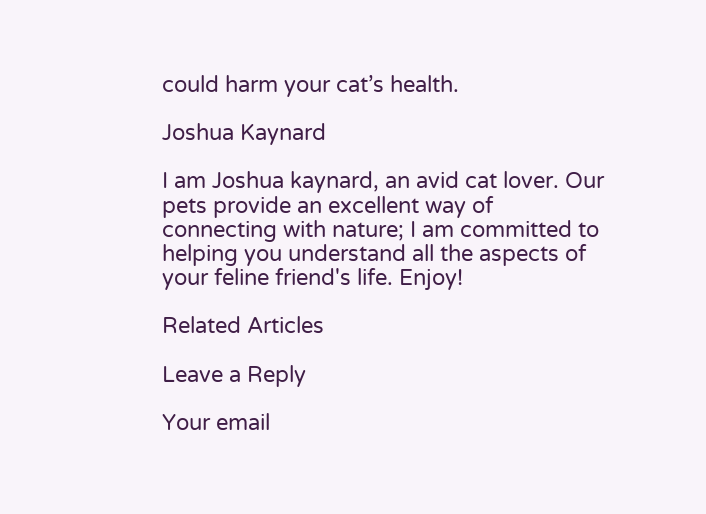could harm your cat’s health.

Joshua Kaynard

I am Joshua kaynard, an avid cat lover. Our pets provide an excellent way of connecting with nature; I am committed to helping you understand all the aspects of your feline friend's life. Enjoy!

Related Articles

Leave a Reply

Your email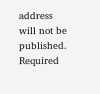address will not be published. Required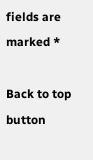fields are marked *

Back to top button